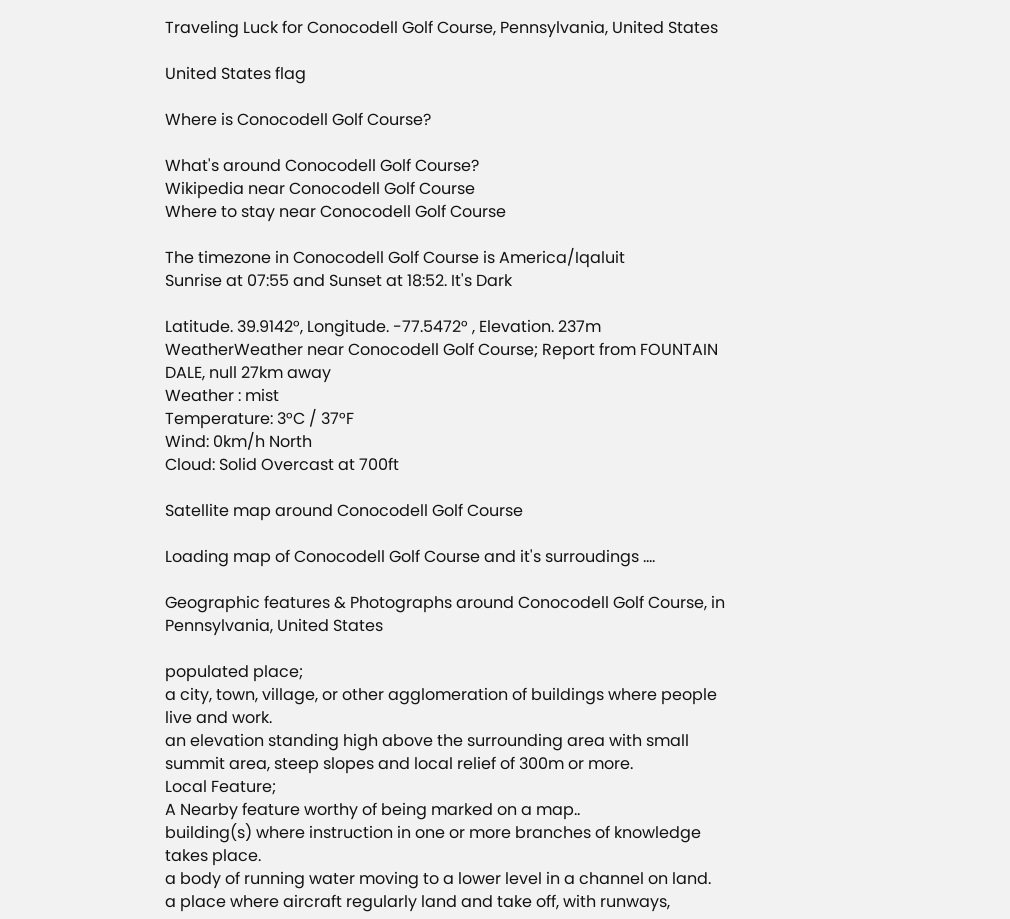Traveling Luck for Conocodell Golf Course, Pennsylvania, United States

United States flag

Where is Conocodell Golf Course?

What's around Conocodell Golf Course?
Wikipedia near Conocodell Golf Course
Where to stay near Conocodell Golf Course

The timezone in Conocodell Golf Course is America/Iqaluit
Sunrise at 07:55 and Sunset at 18:52. It's Dark

Latitude. 39.9142°, Longitude. -77.5472° , Elevation. 237m
WeatherWeather near Conocodell Golf Course; Report from FOUNTAIN DALE, null 27km away
Weather : mist
Temperature: 3°C / 37°F
Wind: 0km/h North
Cloud: Solid Overcast at 700ft

Satellite map around Conocodell Golf Course

Loading map of Conocodell Golf Course and it's surroudings ....

Geographic features & Photographs around Conocodell Golf Course, in Pennsylvania, United States

populated place;
a city, town, village, or other agglomeration of buildings where people live and work.
an elevation standing high above the surrounding area with small summit area, steep slopes and local relief of 300m or more.
Local Feature;
A Nearby feature worthy of being marked on a map..
building(s) where instruction in one or more branches of knowledge takes place.
a body of running water moving to a lower level in a channel on land.
a place where aircraft regularly land and take off, with runways,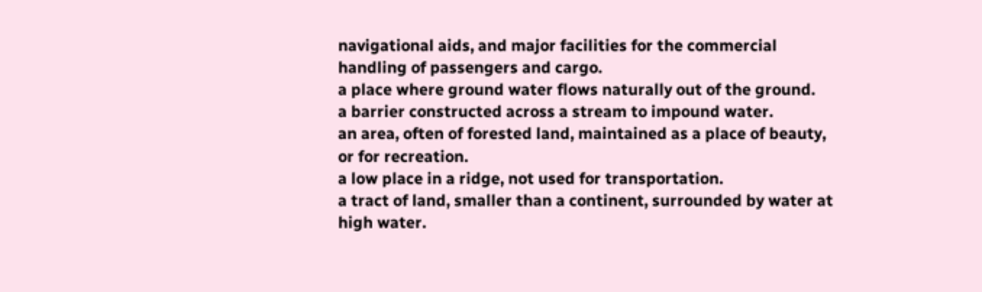navigational aids, and major facilities for the commercial handling of passengers and cargo.
a place where ground water flows naturally out of the ground.
a barrier constructed across a stream to impound water.
an area, often of forested land, maintained as a place of beauty, or for recreation.
a low place in a ridge, not used for transportation.
a tract of land, smaller than a continent, surrounded by water at high water.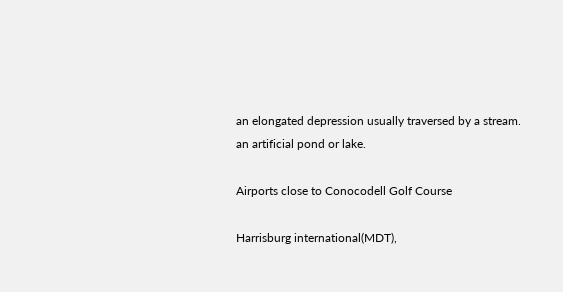an elongated depression usually traversed by a stream.
an artificial pond or lake.

Airports close to Conocodell Golf Course

Harrisburg international(MDT),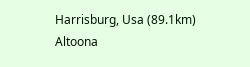Harrisburg, Usa (89.1km)
Altoona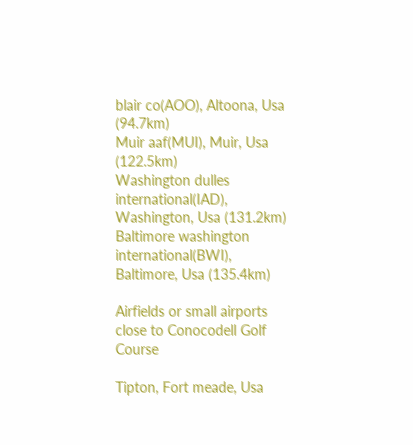blair co(AOO), Altoona, Usa (94.7km)
Muir aaf(MUI), Muir, Usa (122.5km)
Washington dulles international(IAD), Washington, Usa (131.2km)
Baltimore washington international(BWI), Baltimore, Usa (135.4km)

Airfields or small airports close to Conocodell Golf Course

Tipton, Fort meade, Usa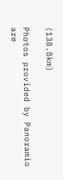(138.8km)

Photos provided by Panoramio are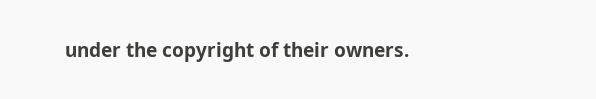under the copyright of their owners.